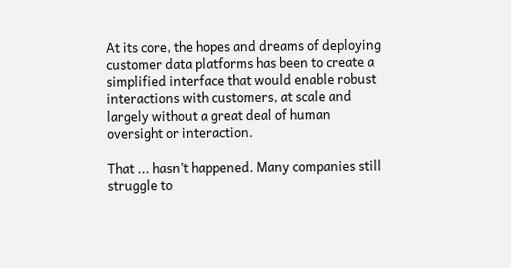At its core, the hopes and dreams of deploying customer data platforms has been to create a simplified interface that would enable robust interactions with customers, at scale and largely without a great deal of human oversight or interaction.

That ... hasn’t happened. Many companies still struggle to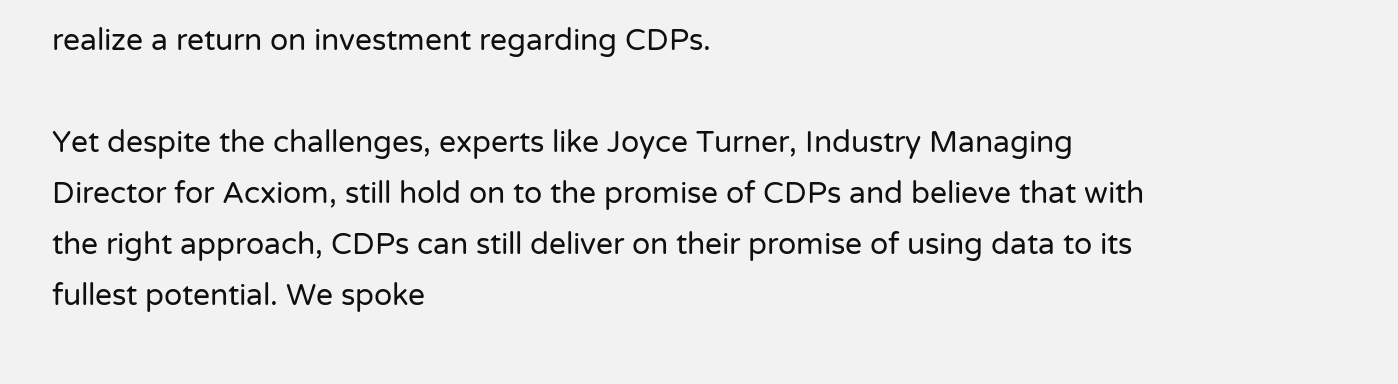realize a return on investment regarding CDPs.

Yet despite the challenges, experts like Joyce Turner, Industry Managing Director for Acxiom, still hold on to the promise of CDPs and believe that with the right approach, CDPs can still deliver on their promise of using data to its fullest potential. We spoke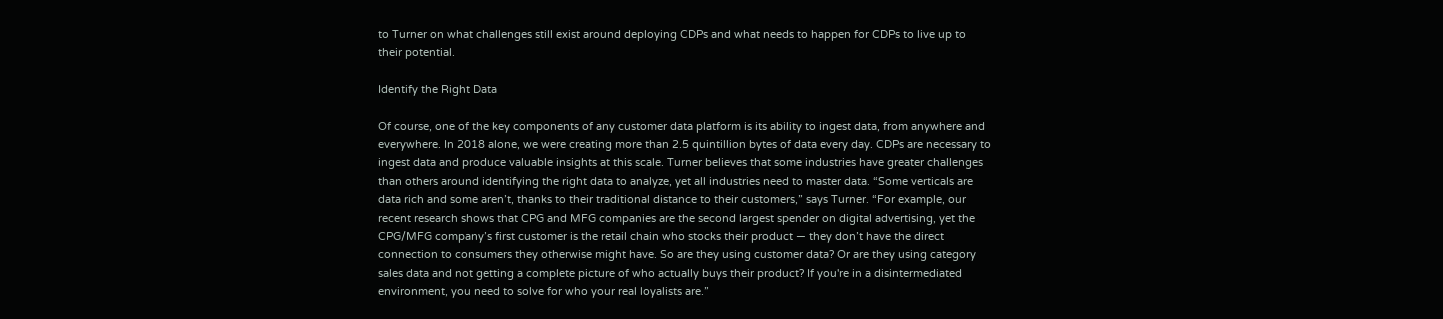to Turner on what challenges still exist around deploying CDPs and what needs to happen for CDPs to live up to their potential.

Identify the Right Data

Of course, one of the key components of any customer data platform is its ability to ingest data, from anywhere and everywhere. In 2018 alone, we were creating more than 2.5 quintillion bytes of data every day. CDPs are necessary to ingest data and produce valuable insights at this scale. Turner believes that some industries have greater challenges than others around identifying the right data to analyze, yet all industries need to master data. “Some verticals are data rich and some aren’t, thanks to their traditional distance to their customers,” says Turner. “For example, our recent research shows that CPG and MFG companies are the second largest spender on digital advertising, yet the CPG/MFG company’s first customer is the retail chain who stocks their product — they don’t have the direct connection to consumers they otherwise might have. So are they using customer data? Or are they using category sales data and not getting a complete picture of who actually buys their product? If you're in a disintermediated environment, you need to solve for who your real loyalists are.”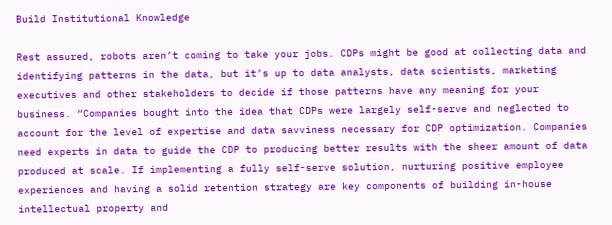Build Institutional Knowledge

Rest assured, robots aren’t coming to take your jobs. CDPs might be good at collecting data and identifying patterns in the data, but it’s up to data analysts, data scientists, marketing executives and other stakeholders to decide if those patterns have any meaning for your business. “Companies bought into the idea that CDPs were largely self-serve and neglected to account for the level of expertise and data savviness necessary for CDP optimization. Companies need experts in data to guide the CDP to producing better results with the sheer amount of data produced at scale. If implementing a fully self-serve solution, nurturing positive employee experiences and having a solid retention strategy are key components of building in-house intellectual property and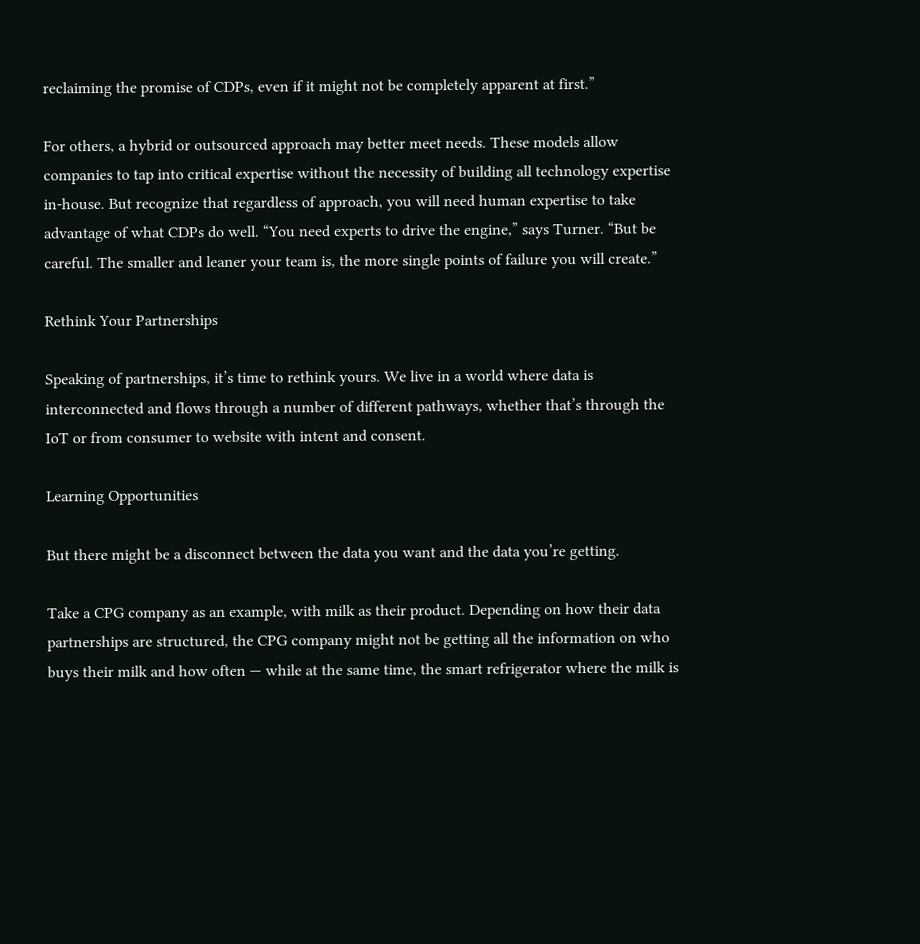reclaiming the promise of CDPs, even if it might not be completely apparent at first.”

For others, a hybrid or outsourced approach may better meet needs. These models allow companies to tap into critical expertise without the necessity of building all technology expertise in-house. But recognize that regardless of approach, you will need human expertise to take advantage of what CDPs do well. “You need experts to drive the engine,” says Turner. “But be careful. The smaller and leaner your team is, the more single points of failure you will create.”

Rethink Your Partnerships

Speaking of partnerships, it’s time to rethink yours. We live in a world where data is interconnected and flows through a number of different pathways, whether that’s through the IoT or from consumer to website with intent and consent.

Learning Opportunities

But there might be a disconnect between the data you want and the data you’re getting.

Take a CPG company as an example, with milk as their product. Depending on how their data partnerships are structured, the CPG company might not be getting all the information on who buys their milk and how often — while at the same time, the smart refrigerator where the milk is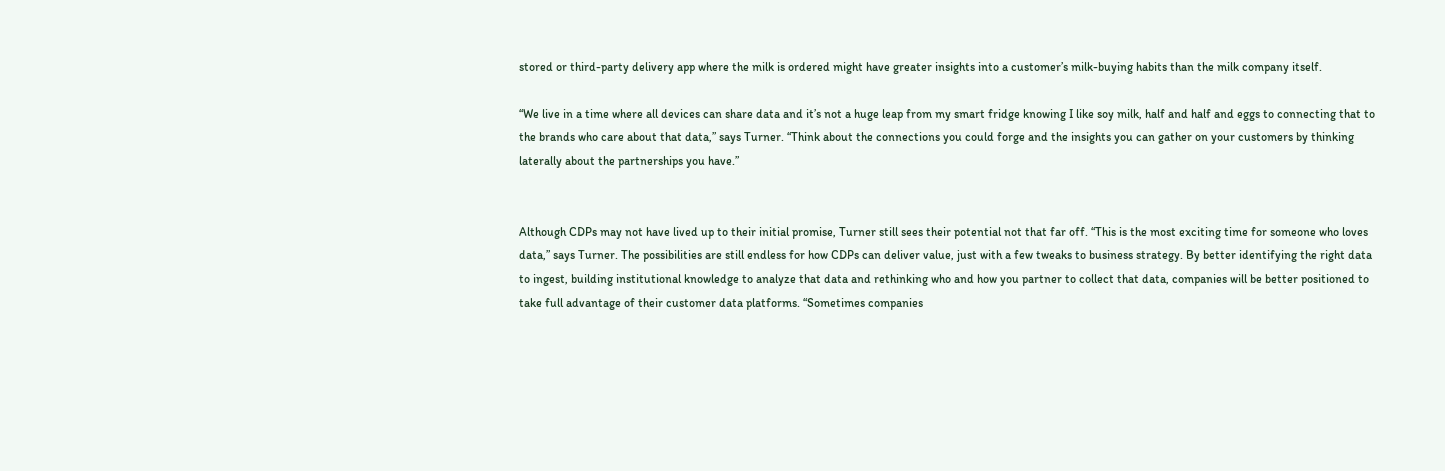stored or third-party delivery app where the milk is ordered might have greater insights into a customer’s milk-buying habits than the milk company itself.

“We live in a time where all devices can share data and it’s not a huge leap from my smart fridge knowing I like soy milk, half and half and eggs to connecting that to the brands who care about that data,” says Turner. “Think about the connections you could forge and the insights you can gather on your customers by thinking laterally about the partnerships you have.”


Although CDPs may not have lived up to their initial promise, Turner still sees their potential not that far off. “This is the most exciting time for someone who loves data,” says Turner. The possibilities are still endless for how CDPs can deliver value, just with a few tweaks to business strategy. By better identifying the right data to ingest, building institutional knowledge to analyze that data and rethinking who and how you partner to collect that data, companies will be better positioned to take full advantage of their customer data platforms. “Sometimes companies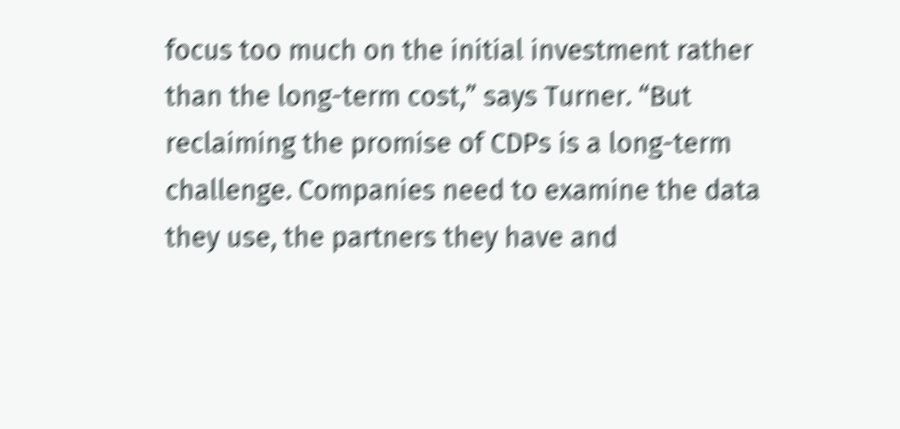focus too much on the initial investment rather than the long-term cost,” says Turner. “But reclaiming the promise of CDPs is a long-term challenge. Companies need to examine the data they use, the partners they have and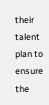their talent plan to ensure the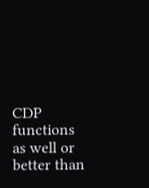CDP functions as well or better than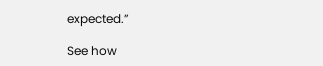expected.”

See how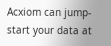Acxiom can jump-start your data at